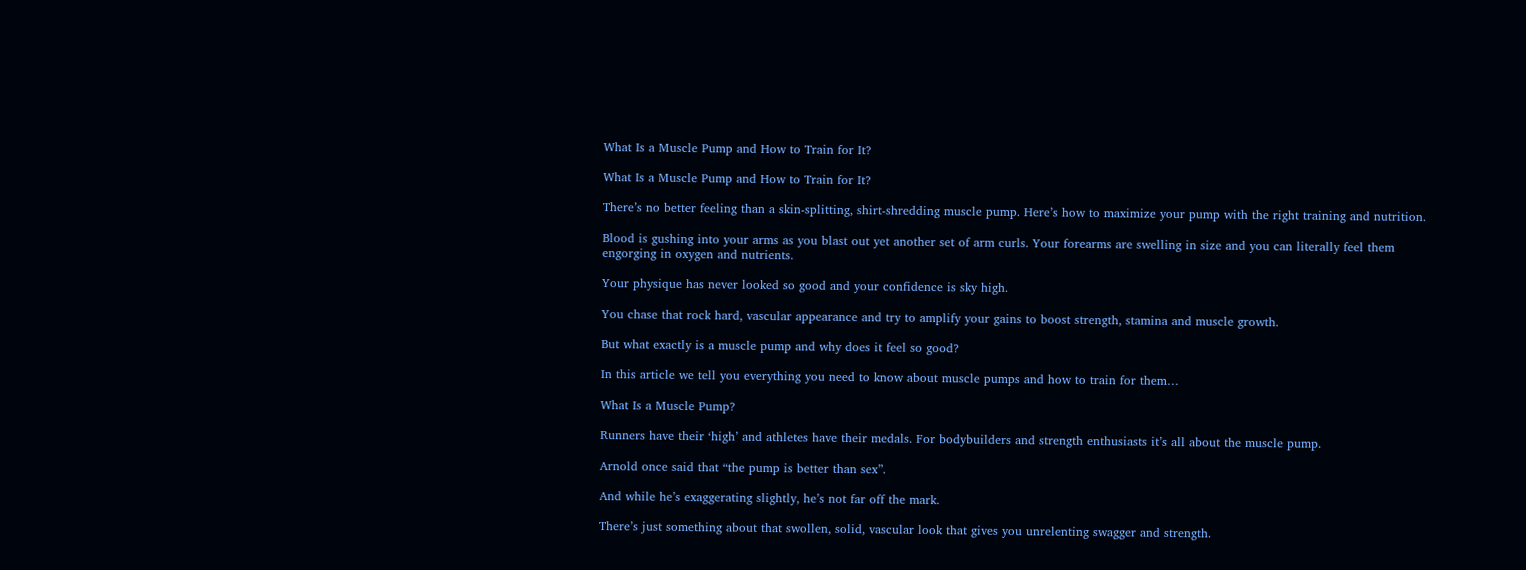What Is a Muscle Pump and How to Train for It?

What Is a Muscle Pump and How to Train for It?

There’s no better feeling than a skin-splitting, shirt-shredding muscle pump. Here’s how to maximize your pump with the right training and nutrition.

Blood is gushing into your arms as you blast out yet another set of arm curls. Your forearms are swelling in size and you can literally feel them engorging in oxygen and nutrients.

Your physique has never looked so good and your confidence is sky high.

You chase that rock hard, vascular appearance and try to amplify your gains to boost strength, stamina and muscle growth.

But what exactly is a muscle pump and why does it feel so good?

In this article we tell you everything you need to know about muscle pumps and how to train for them…

What Is a Muscle Pump?

Runners have their ‘high’ and athletes have their medals. For bodybuilders and strength enthusiasts it’s all about the muscle pump.

Arnold once said that “the pump is better than sex”.

And while he’s exaggerating slightly, he’s not far off the mark.

There’s just something about that swollen, solid, vascular look that gives you unrelenting swagger and strength.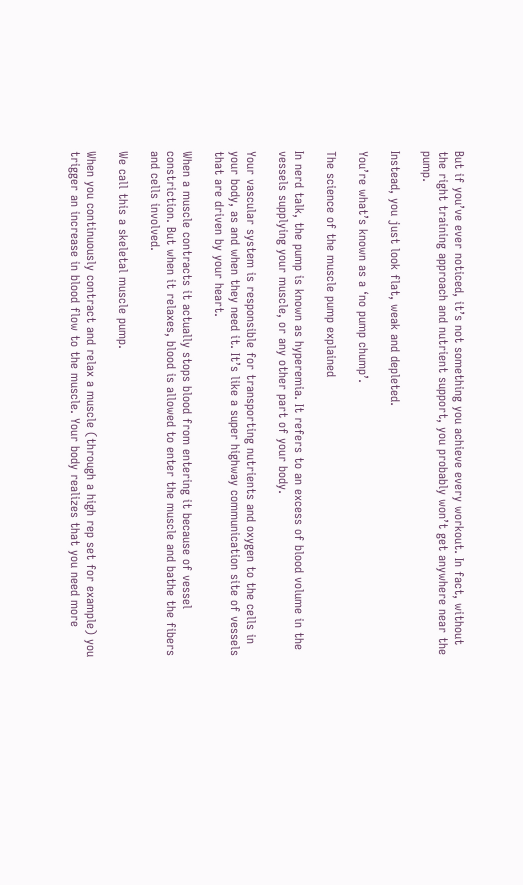But if you’ve ever noticed, it’s not something you achieve every workout. In fact, without the right training approach and nutrient support, you probably won’t get anywhere near the pump.

Instead, you just look flat, weak and depleted.

You’re what’s known as a ‘no pump chump’.

The science of the muscle pump explained

In nerd talk, the pump is known as hyperemia. It refers to an excess of blood volume in the vessels supplying your muscle, or any other part of your body.

Your vascular system is responsible for transporting nutrients and oxygen to the cells in your body, as and when they need it. It’s like a super highway communication site of vessels that are driven by your heart.

When a muscle contracts it actually stops blood from entering it because of vessel constriction. But when it relaxes, blood is allowed to enter the muscle and bathe the fibers and cells involved.

We call this a skeletal muscle pump.

When you continuously contract and relax a muscle (through a high rep set for example) you trigger an increase in blood flow to the muscle. Your body realizes that you need more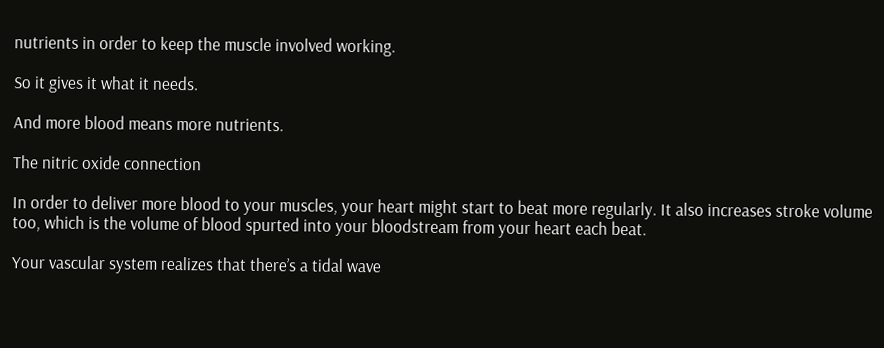nutrients in order to keep the muscle involved working.

So it gives it what it needs.

And more blood means more nutrients.

The nitric oxide connection

In order to deliver more blood to your muscles, your heart might start to beat more regularly. It also increases stroke volume too, which is the volume of blood spurted into your bloodstream from your heart each beat.

Your vascular system realizes that there’s a tidal wave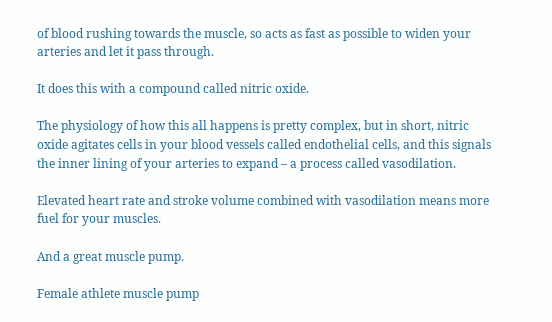of blood rushing towards the muscle, so acts as fast as possible to widen your arteries and let it pass through.

It does this with a compound called nitric oxide.

The physiology of how this all happens is pretty complex, but in short, nitric oxide agitates cells in your blood vessels called endothelial cells, and this signals the inner lining of your arteries to expand – a process called vasodilation.

Elevated heart rate and stroke volume combined with vasodilation means more fuel for your muscles.

And a great muscle pump.

Female athlete muscle pump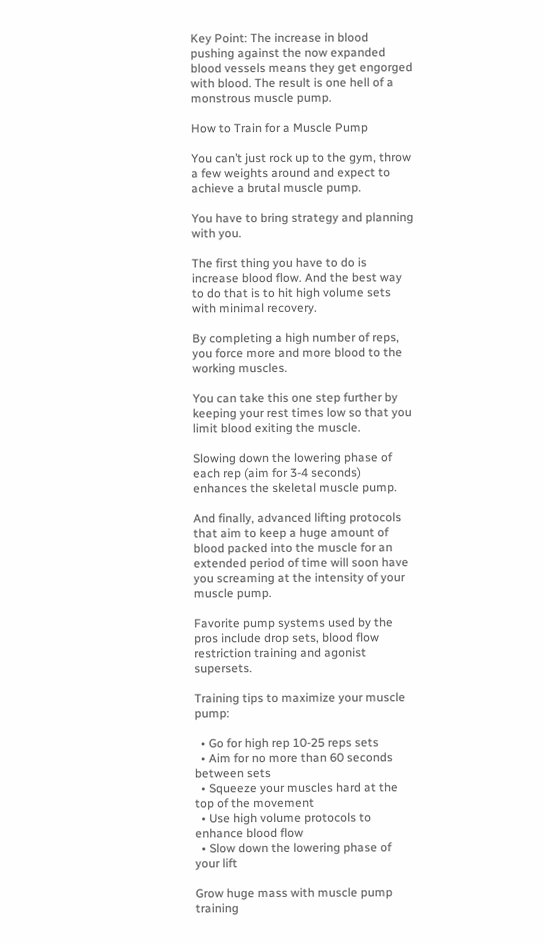Key Point: The increase in blood pushing against the now expanded blood vessels means they get engorged with blood. The result is one hell of a monstrous muscle pump.

How to Train for a Muscle Pump

You can’t just rock up to the gym, throw a few weights around and expect to achieve a brutal muscle pump.

You have to bring strategy and planning with you.

The first thing you have to do is increase blood flow. And the best way to do that is to hit high volume sets with minimal recovery.

By completing a high number of reps, you force more and more blood to the working muscles.

You can take this one step further by keeping your rest times low so that you limit blood exiting the muscle.

Slowing down the lowering phase of each rep (aim for 3-4 seconds) enhances the skeletal muscle pump.

And finally, advanced lifting protocols that aim to keep a huge amount of blood packed into the muscle for an extended period of time will soon have you screaming at the intensity of your muscle pump.

Favorite pump systems used by the pros include drop sets, blood flow restriction training and agonist supersets.

Training tips to maximize your muscle pump:

  • Go for high rep 10-25 reps sets
  • Aim for no more than 60 seconds between sets
  • Squeeze your muscles hard at the top of the movement
  • Use high volume protocols to enhance blood flow
  • Slow down the lowering phase of your lift

Grow huge mass with muscle pump training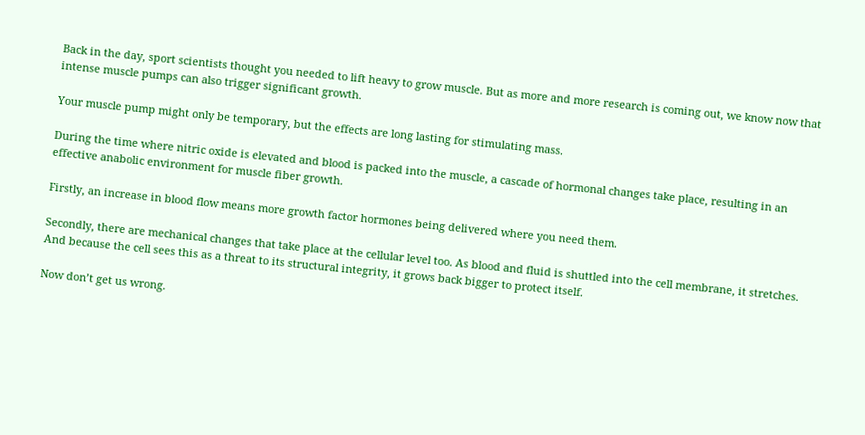Back in the day, sport scientists thought you needed to lift heavy to grow muscle. But as more and more research is coming out, we know now that intense muscle pumps can also trigger significant growth.

Your muscle pump might only be temporary, but the effects are long lasting for stimulating mass.

During the time where nitric oxide is elevated and blood is packed into the muscle, a cascade of hormonal changes take place, resulting in an effective anabolic environment for muscle fiber growth.

Firstly, an increase in blood flow means more growth factor hormones being delivered where you need them.

Secondly, there are mechanical changes that take place at the cellular level too. As blood and fluid is shuttled into the cell membrane, it stretches. And because the cell sees this as a threat to its structural integrity, it grows back bigger to protect itself.

Now don’t get us wrong.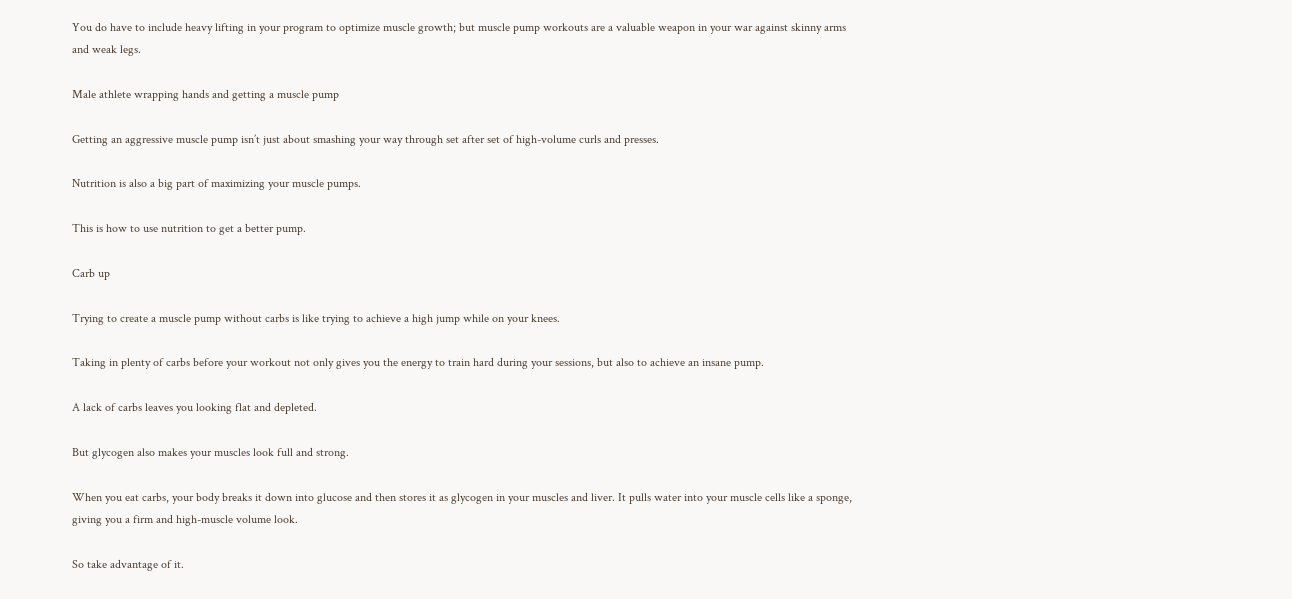You do have to include heavy lifting in your program to optimize muscle growth; but muscle pump workouts are a valuable weapon in your war against skinny arms and weak legs.

Male athlete wrapping hands and getting a muscle pump

Getting an aggressive muscle pump isn’t just about smashing your way through set after set of high-volume curls and presses.

Nutrition is also a big part of maximizing your muscle pumps.

This is how to use nutrition to get a better pump.

Carb up

Trying to create a muscle pump without carbs is like trying to achieve a high jump while on your knees.

Taking in plenty of carbs before your workout not only gives you the energy to train hard during your sessions, but also to achieve an insane pump.

A lack of carbs leaves you looking flat and depleted.

But glycogen also makes your muscles look full and strong.

When you eat carbs, your body breaks it down into glucose and then stores it as glycogen in your muscles and liver. It pulls water into your muscle cells like a sponge, giving you a firm and high-muscle volume look.

So take advantage of it.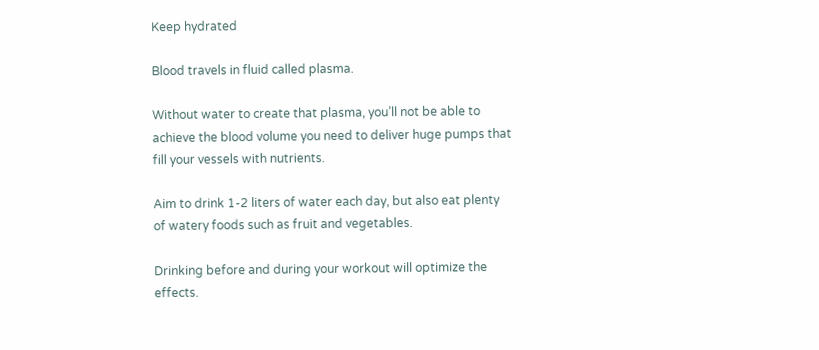Keep hydrated

Blood travels in fluid called plasma.

Without water to create that plasma, you’ll not be able to achieve the blood volume you need to deliver huge pumps that fill your vessels with nutrients.

Aim to drink 1-2 liters of water each day, but also eat plenty of watery foods such as fruit and vegetables.

Drinking before and during your workout will optimize the effects.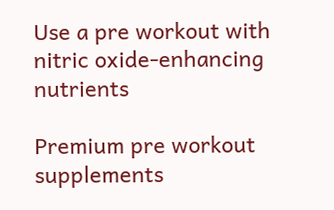Use a pre workout with nitric oxide-enhancing nutrients

Premium pre workout supplements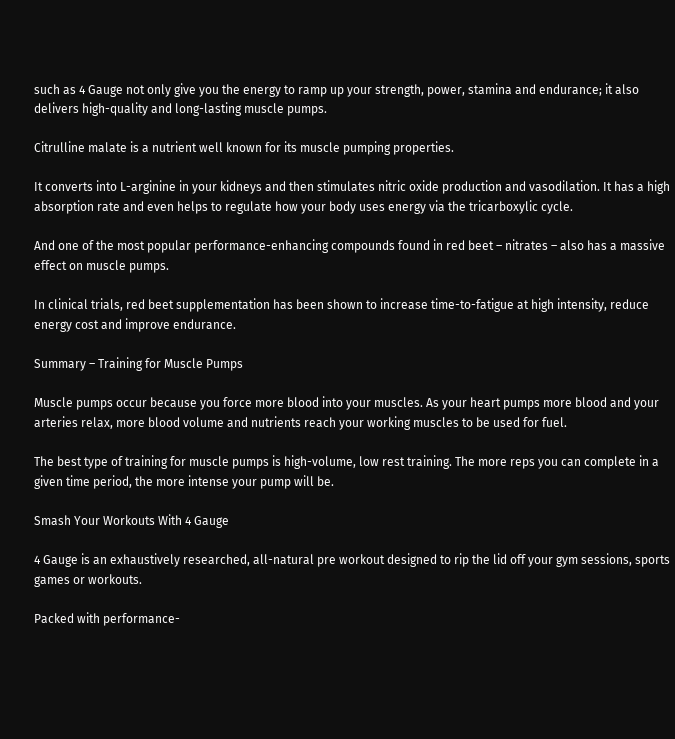such as 4 Gauge not only give you the energy to ramp up your strength, power, stamina and endurance; it also delivers high-quality and long-lasting muscle pumps.

Citrulline malate is a nutrient well known for its muscle pumping properties.

It converts into L-arginine in your kidneys and then stimulates nitric oxide production and vasodilation. It has a high absorption rate and even helps to regulate how your body uses energy via the tricarboxylic cycle.

And one of the most popular performance-enhancing compounds found in red beet – nitrates – also has a massive effect on muscle pumps.

In clinical trials, red beet supplementation has been shown to increase time-to-fatigue at high intensity, reduce energy cost and improve endurance.

Summary – Training for Muscle Pumps

Muscle pumps occur because you force more blood into your muscles. As your heart pumps more blood and your arteries relax, more blood volume and nutrients reach your working muscles to be used for fuel.

The best type of training for muscle pumps is high-volume, low rest training. The more reps you can complete in a given time period, the more intense your pump will be.

Smash Your Workouts With 4 Gauge

4 Gauge is an exhaustively researched, all-natural pre workout designed to rip the lid off your gym sessions, sports games or workouts.

Packed with performance-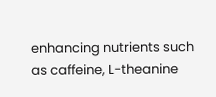enhancing nutrients such as caffeine, L-theanine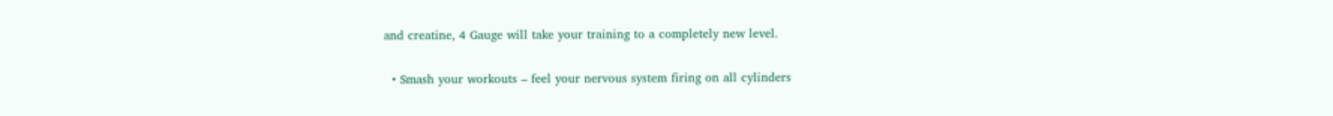and creatine, 4 Gauge will take your training to a completely new level.

  • Smash your workouts – feel your nervous system firing on all cylinders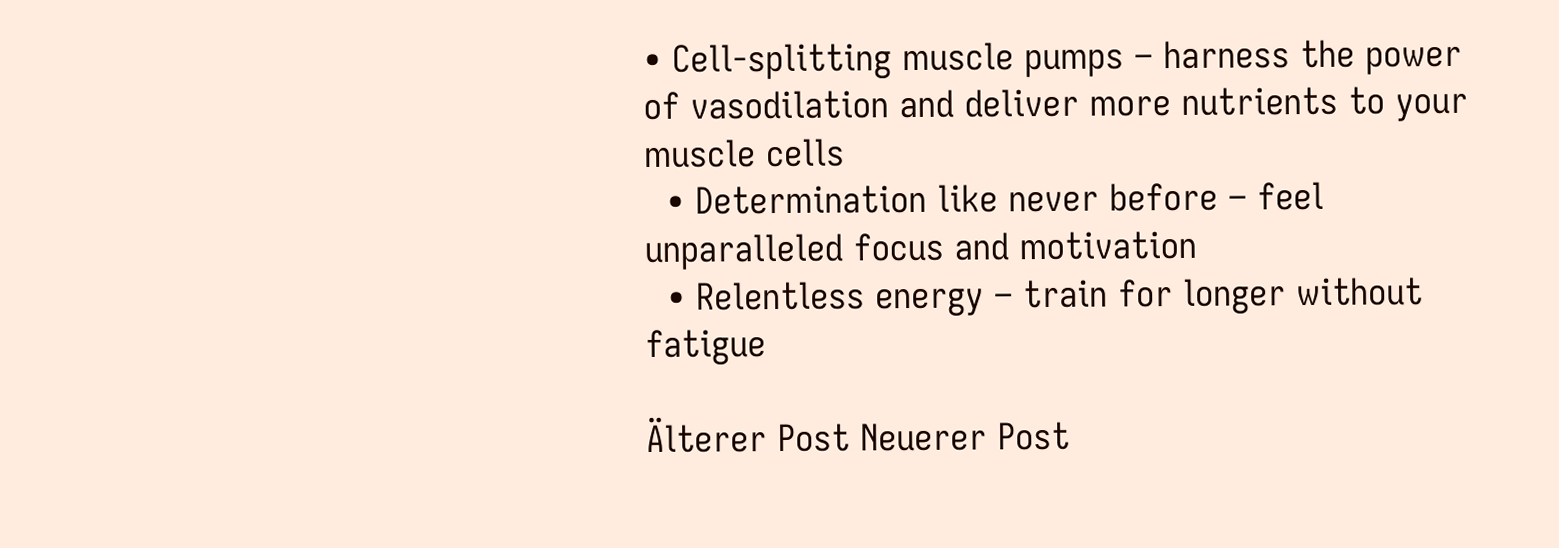• Cell-splitting muscle pumps – harness the power of vasodilation and deliver more nutrients to your muscle cells
  • Determination like never before – feel unparalleled focus and motivation
  • Relentless energy – train for longer without fatigue

Älterer Post Neuerer Post